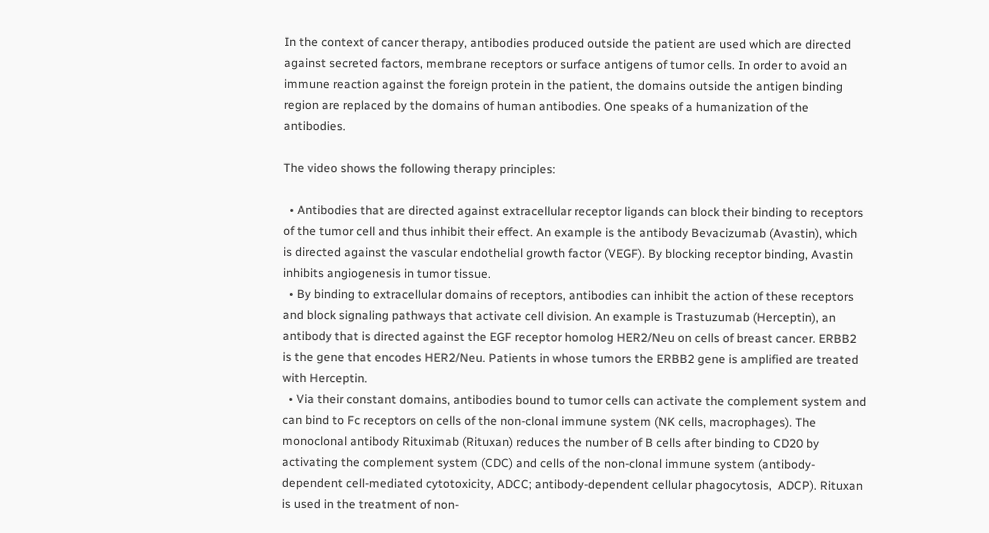In the context of cancer therapy, antibodies produced outside the patient are used which are directed against secreted factors, membrane receptors or surface antigens of tumor cells. In order to avoid an immune reaction against the foreign protein in the patient, the domains outside the antigen binding region are replaced by the domains of human antibodies. One speaks of a humanization of the antibodies.

The video shows the following therapy principles:

  • Antibodies that are directed against extracellular receptor ligands can block their binding to receptors of the tumor cell and thus inhibit their effect. An example is the antibody Bevacizumab (Avastin), which is directed against the vascular endothelial growth factor (VEGF). By blocking receptor binding, Avastin inhibits angiogenesis in tumor tissue.
  • By binding to extracellular domains of receptors, antibodies can inhibit the action of these receptors and block signaling pathways that activate cell division. An example is Trastuzumab (Herceptin), an antibody that is directed against the EGF receptor homolog HER2/Neu on cells of breast cancer. ERBB2 is the gene that encodes HER2/Neu. Patients in whose tumors the ERBB2 gene is amplified are treated with Herceptin.
  • Via their constant domains, antibodies bound to tumor cells can activate the complement system and can bind to Fc receptors on cells of the non-clonal immune system (NK cells, macrophages). The monoclonal antibody Rituximab (Rituxan) reduces the number of B cells after binding to CD20 by activating the complement system (CDC) and cells of the non-clonal immune system (antibody-dependent cell-mediated cytotoxicity, ADCC; antibody-dependent cellular phagocytosis,  ADCP). Rituxan is used in the treatment of non-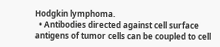Hodgkin lymphoma.
  • Antibodies directed against cell surface antigens of tumor cells can be coupled to cell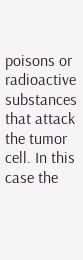poisons or radioactive substances that attack the tumor cell. In this case the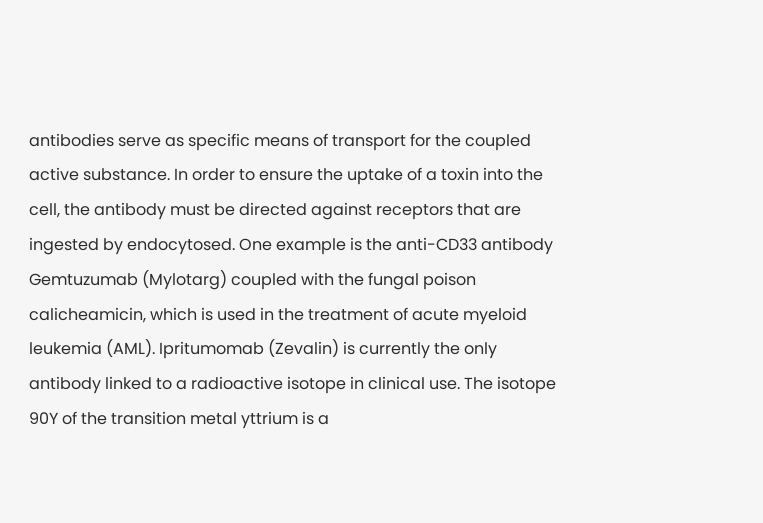antibodies serve as specific means of transport for the coupled active substance. In order to ensure the uptake of a toxin into the cell, the antibody must be directed against receptors that are ingested by endocytosed. One example is the anti-CD33 antibody Gemtuzumab (Mylotarg) coupled with the fungal poison calicheamicin, which is used in the treatment of acute myeloid leukemia (AML). Ipritumomab (Zevalin) is currently the only antibody linked to a radioactive isotope in clinical use. The isotope 90Y of the transition metal yttrium is a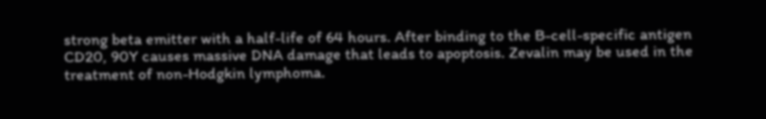strong beta emitter with a half-life of 64 hours. After binding to the B-cell-specific antigen CD20, 90Y causes massive DNA damage that leads to apoptosis. Zevalin may be used in the treatment of non-Hodgkin lymphoma.